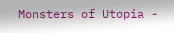Monsters of Utopia -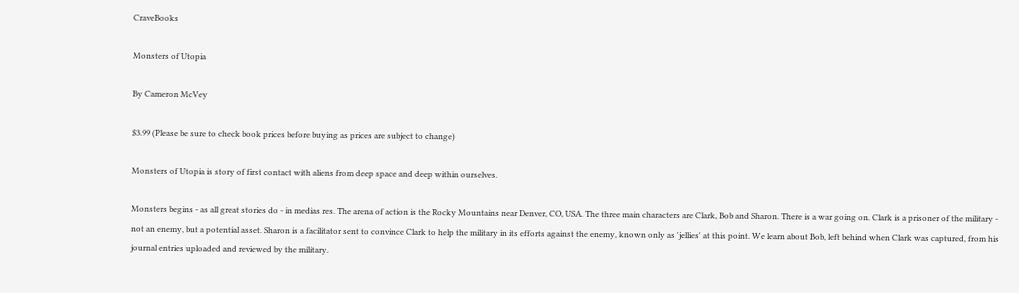CraveBooks

Monsters of Utopia

By Cameron McVey

$3.99 (Please be sure to check book prices before buying as prices are subject to change)

Monsters of Utopia is story of first contact with aliens from deep space and deep within ourselves.

Monsters begins - as all great stories do - in medias res. The arena of action is the Rocky Mountains near Denver, CO, USA. The three main characters are Clark, Bob and Sharon. There is a war going on. Clark is a prisoner of the military - not an enemy, but a potential asset. Sharon is a facilitator sent to convince Clark to help the military in its efforts against the enemy, known only as 'jellies' at this point. We learn about Bob, left behind when Clark was captured, from his journal entries uploaded and reviewed by the military.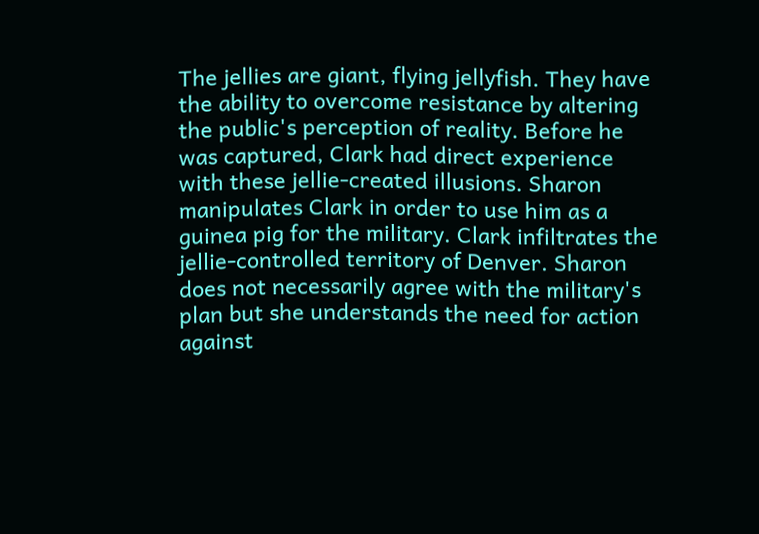The jellies are giant, flying jellyfish. They have the ability to overcome resistance by altering the public's perception of reality. Before he was captured, Clark had direct experience with these jellie-created illusions. Sharon manipulates Clark in order to use him as a guinea pig for the military. Clark infiltrates the jellie-controlled territory of Denver. Sharon does not necessarily agree with the military's plan but she understands the need for action against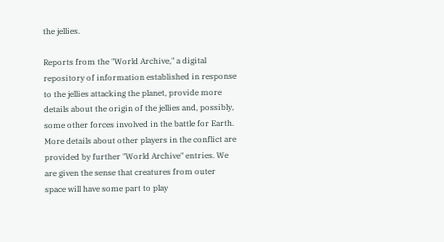the jellies.

Reports from the "World Archive," a digital repository of information established in response to the jellies attacking the planet, provide more details about the origin of the jellies and, possibly, some other forces involved in the battle for Earth. More details about other players in the conflict are provided by further "World Archive" entries. We are given the sense that creatures from outer space will have some part to play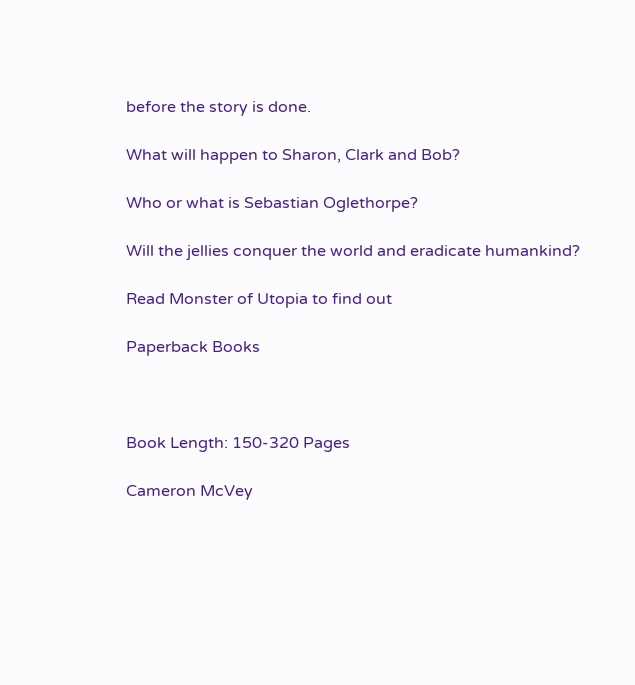before the story is done.

What will happen to Sharon, Clark and Bob?

Who or what is Sebastian Oglethorpe?

Will the jellies conquer the world and eradicate humankind?

Read Monster of Utopia to find out

Paperback Books



Book Length: 150-320 Pages

Cameron McVey